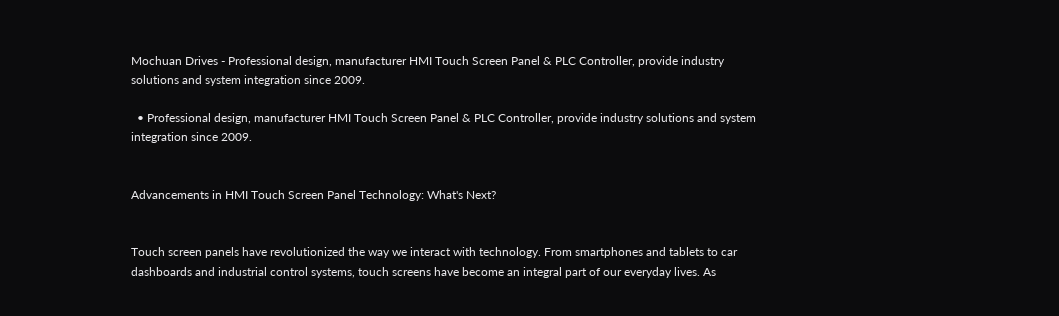Mochuan Drives - Professional design, manufacturer HMI Touch Screen Panel & PLC Controller, provide industry solutions and system integration since 2009.

  • Professional design, manufacturer HMI Touch Screen Panel & PLC Controller, provide industry solutions and system integration since 2009.


Advancements in HMI Touch Screen Panel Technology: What's Next?


Touch screen panels have revolutionized the way we interact with technology. From smartphones and tablets to car dashboards and industrial control systems, touch screens have become an integral part of our everyday lives. As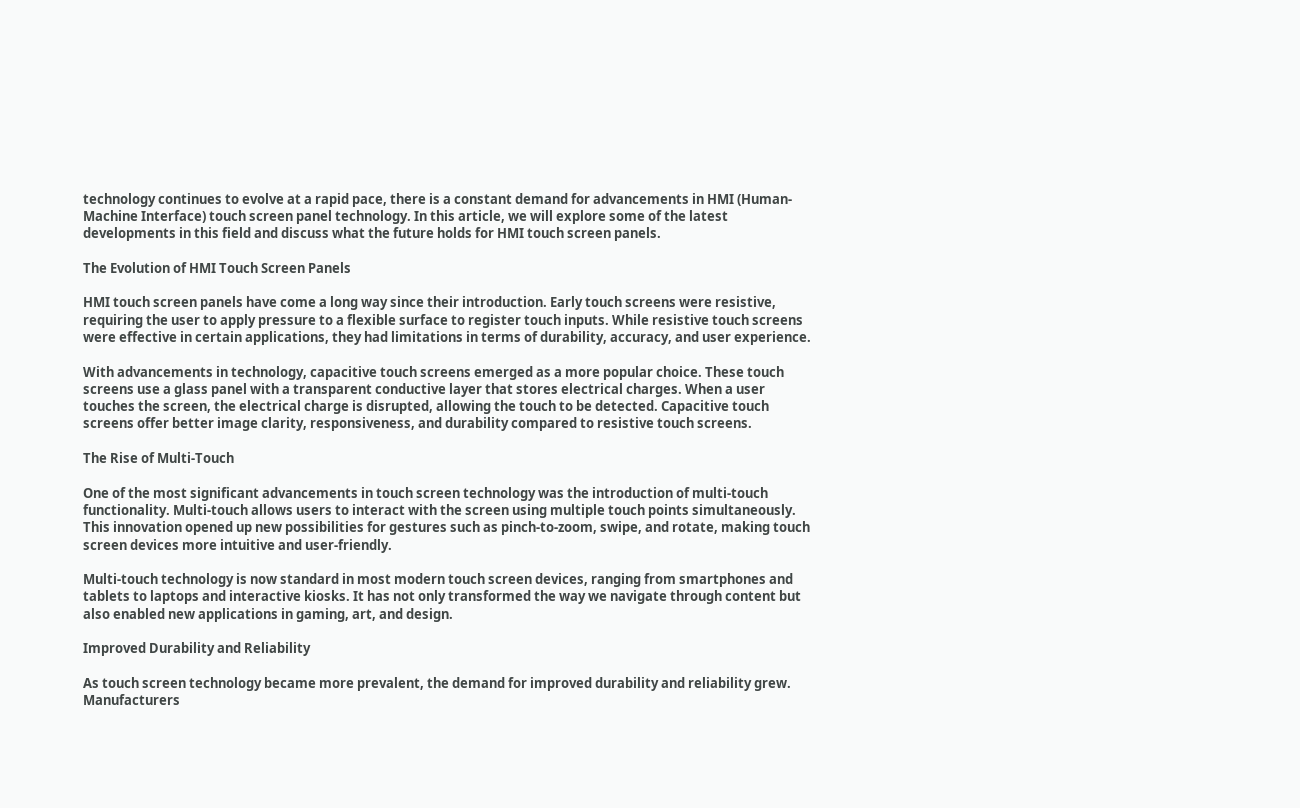technology continues to evolve at a rapid pace, there is a constant demand for advancements in HMI (Human-Machine Interface) touch screen panel technology. In this article, we will explore some of the latest developments in this field and discuss what the future holds for HMI touch screen panels.

The Evolution of HMI Touch Screen Panels

HMI touch screen panels have come a long way since their introduction. Early touch screens were resistive, requiring the user to apply pressure to a flexible surface to register touch inputs. While resistive touch screens were effective in certain applications, they had limitations in terms of durability, accuracy, and user experience.

With advancements in technology, capacitive touch screens emerged as a more popular choice. These touch screens use a glass panel with a transparent conductive layer that stores electrical charges. When a user touches the screen, the electrical charge is disrupted, allowing the touch to be detected. Capacitive touch screens offer better image clarity, responsiveness, and durability compared to resistive touch screens.

The Rise of Multi-Touch

One of the most significant advancements in touch screen technology was the introduction of multi-touch functionality. Multi-touch allows users to interact with the screen using multiple touch points simultaneously. This innovation opened up new possibilities for gestures such as pinch-to-zoom, swipe, and rotate, making touch screen devices more intuitive and user-friendly.

Multi-touch technology is now standard in most modern touch screen devices, ranging from smartphones and tablets to laptops and interactive kiosks. It has not only transformed the way we navigate through content but also enabled new applications in gaming, art, and design.

Improved Durability and Reliability

As touch screen technology became more prevalent, the demand for improved durability and reliability grew. Manufacturers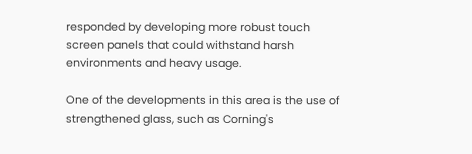responded by developing more robust touch screen panels that could withstand harsh environments and heavy usage.

One of the developments in this area is the use of strengthened glass, such as Corning's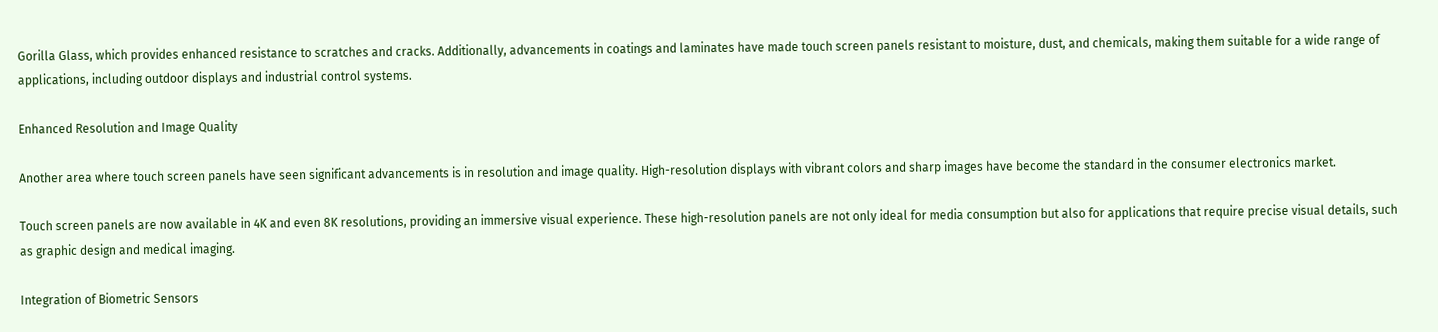Gorilla Glass, which provides enhanced resistance to scratches and cracks. Additionally, advancements in coatings and laminates have made touch screen panels resistant to moisture, dust, and chemicals, making them suitable for a wide range of applications, including outdoor displays and industrial control systems.

Enhanced Resolution and Image Quality

Another area where touch screen panels have seen significant advancements is in resolution and image quality. High-resolution displays with vibrant colors and sharp images have become the standard in the consumer electronics market.

Touch screen panels are now available in 4K and even 8K resolutions, providing an immersive visual experience. These high-resolution panels are not only ideal for media consumption but also for applications that require precise visual details, such as graphic design and medical imaging.

Integration of Biometric Sensors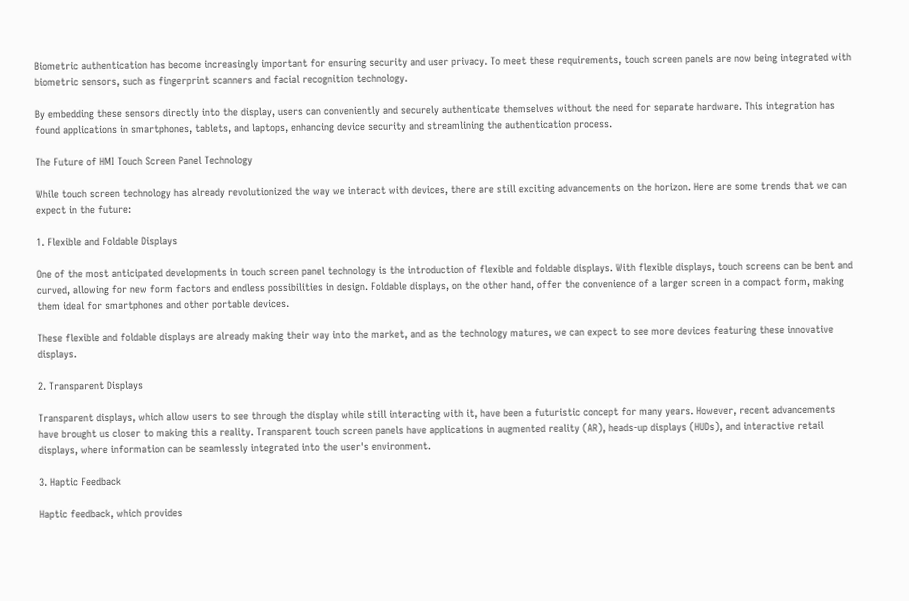Biometric authentication has become increasingly important for ensuring security and user privacy. To meet these requirements, touch screen panels are now being integrated with biometric sensors, such as fingerprint scanners and facial recognition technology.

By embedding these sensors directly into the display, users can conveniently and securely authenticate themselves without the need for separate hardware. This integration has found applications in smartphones, tablets, and laptops, enhancing device security and streamlining the authentication process.

The Future of HMI Touch Screen Panel Technology

While touch screen technology has already revolutionized the way we interact with devices, there are still exciting advancements on the horizon. Here are some trends that we can expect in the future:

1. Flexible and Foldable Displays

One of the most anticipated developments in touch screen panel technology is the introduction of flexible and foldable displays. With flexible displays, touch screens can be bent and curved, allowing for new form factors and endless possibilities in design. Foldable displays, on the other hand, offer the convenience of a larger screen in a compact form, making them ideal for smartphones and other portable devices.

These flexible and foldable displays are already making their way into the market, and as the technology matures, we can expect to see more devices featuring these innovative displays.

2. Transparent Displays

Transparent displays, which allow users to see through the display while still interacting with it, have been a futuristic concept for many years. However, recent advancements have brought us closer to making this a reality. Transparent touch screen panels have applications in augmented reality (AR), heads-up displays (HUDs), and interactive retail displays, where information can be seamlessly integrated into the user's environment.

3. Haptic Feedback

Haptic feedback, which provides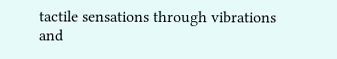tactile sensations through vibrations and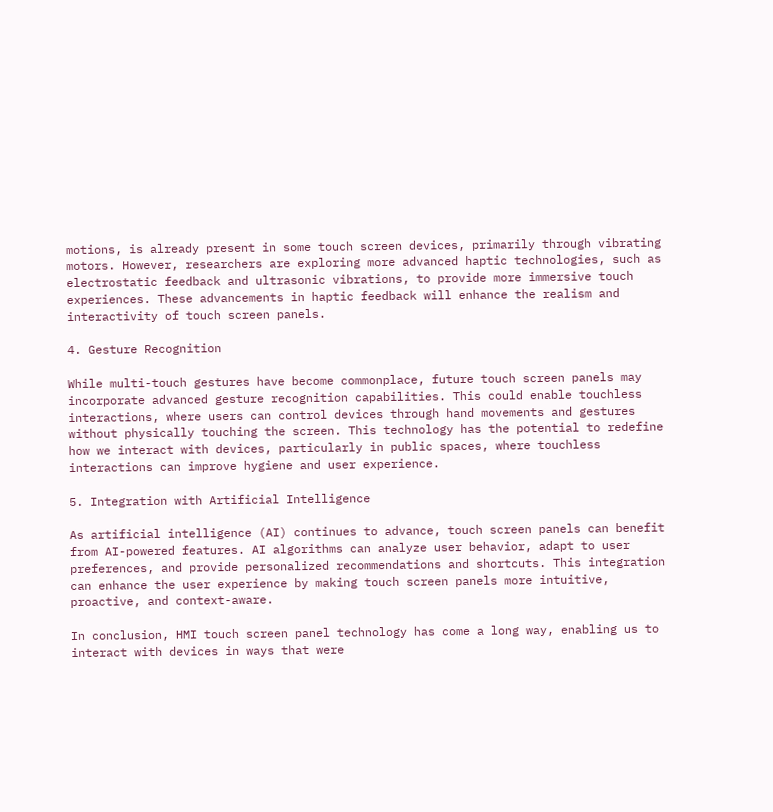motions, is already present in some touch screen devices, primarily through vibrating motors. However, researchers are exploring more advanced haptic technologies, such as electrostatic feedback and ultrasonic vibrations, to provide more immersive touch experiences. These advancements in haptic feedback will enhance the realism and interactivity of touch screen panels.

4. Gesture Recognition

While multi-touch gestures have become commonplace, future touch screen panels may incorporate advanced gesture recognition capabilities. This could enable touchless interactions, where users can control devices through hand movements and gestures without physically touching the screen. This technology has the potential to redefine how we interact with devices, particularly in public spaces, where touchless interactions can improve hygiene and user experience.

5. Integration with Artificial Intelligence

As artificial intelligence (AI) continues to advance, touch screen panels can benefit from AI-powered features. AI algorithms can analyze user behavior, adapt to user preferences, and provide personalized recommendations and shortcuts. This integration can enhance the user experience by making touch screen panels more intuitive, proactive, and context-aware.

In conclusion, HMI touch screen panel technology has come a long way, enabling us to interact with devices in ways that were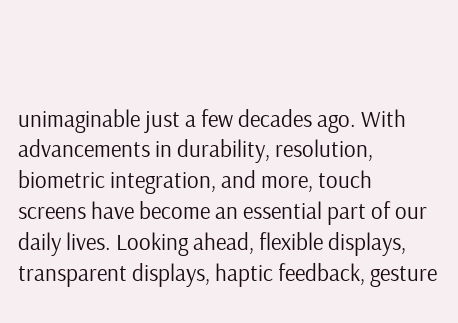unimaginable just a few decades ago. With advancements in durability, resolution, biometric integration, and more, touch screens have become an essential part of our daily lives. Looking ahead, flexible displays, transparent displays, haptic feedback, gesture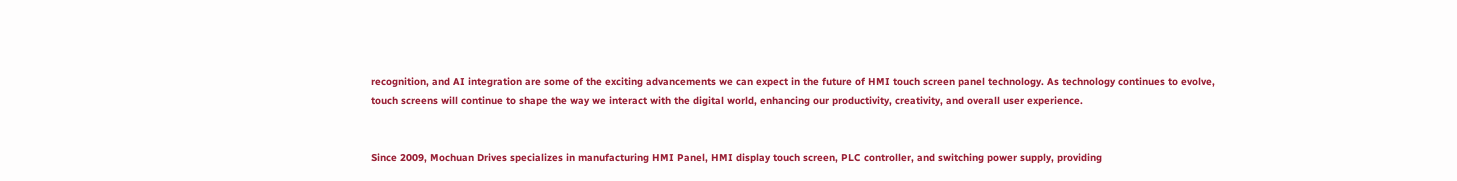recognition, and AI integration are some of the exciting advancements we can expect in the future of HMI touch screen panel technology. As technology continues to evolve, touch screens will continue to shape the way we interact with the digital world, enhancing our productivity, creativity, and overall user experience.


Since 2009, Mochuan Drives specializes in manufacturing HMI Panel, HMI display touch screen, PLC controller, and switching power supply, providing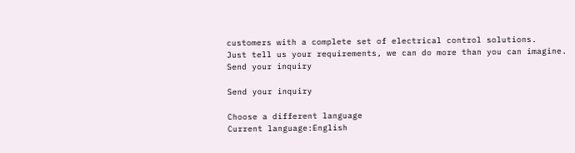customers with a complete set of electrical control solutions.
Just tell us your requirements, we can do more than you can imagine.
Send your inquiry

Send your inquiry

Choose a different language
Current language:English